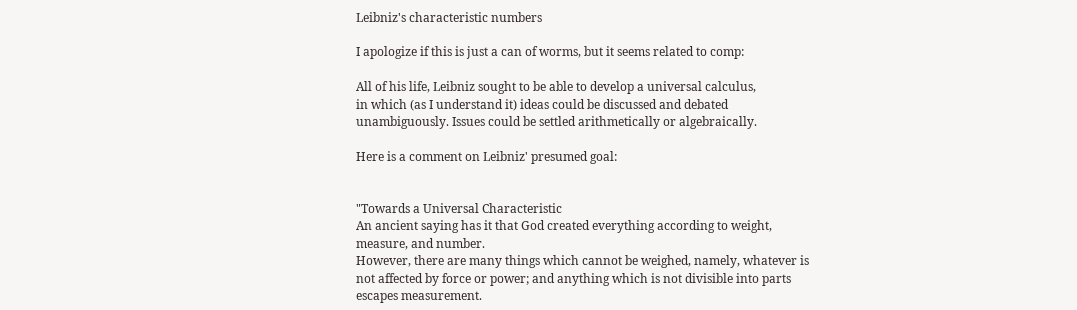Leibniz's characteristic numbers

I apologize if this is just a can of worms, but it seems related to comp:

All of his life, Leibniz sought to be able to develop a universal calculus,
in which (as I understand it) ideas could be discussed and debated
unambiguously. Issues could be settled arithmetically or algebraically.

Here is a comment on Leibniz' presumed goal:


"Towards a Universal Characteristic
An ancient saying has it that God created everything according to weight,
measure, and number.
However, there are many things which cannot be weighed, namely, whatever is
not affected by force or power; and anything which is not divisible into parts
escapes measurement.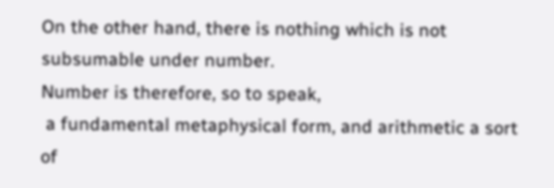On the other hand, there is nothing which is not subsumable under number.
Number is therefore, so to speak,
 a fundamental metaphysical form, and arithmetic a sort of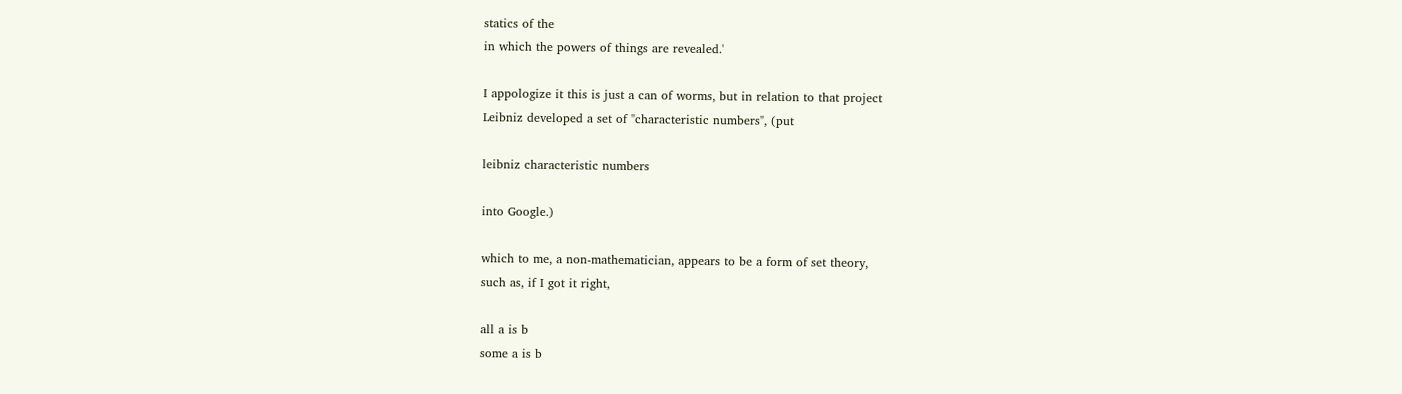statics of the
in which the powers of things are revealed.'

I appologize it this is just a can of worms, but in relation to that project
Leibniz developed a set of "characteristic numbers", (put

leibniz characteristic numbers

into Google.)

which to me, a non-mathematician, appears to be a form of set theory,
such as, if I got it right,

all a is b
some a is b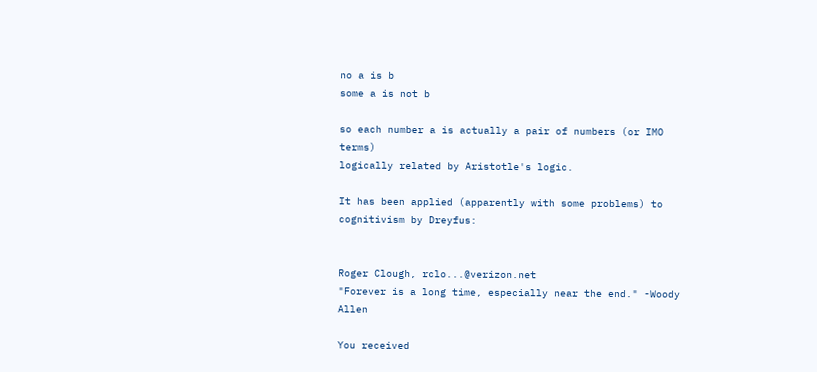no a is b
some a is not b

so each number a is actually a pair of numbers (or IMO terms)
logically related by Aristotle's logic.

It has been applied (apparently with some problems) to
cognitivism by Dreyfus:


Roger Clough, rclo...@verizon.net
"Forever is a long time, especially near the end." -Woody Allen

You received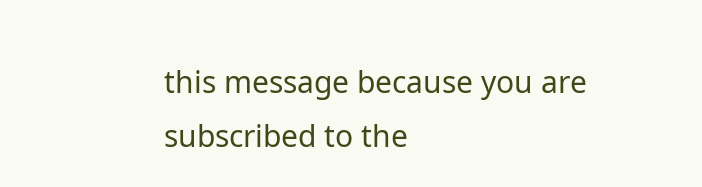this message because you are subscribed to the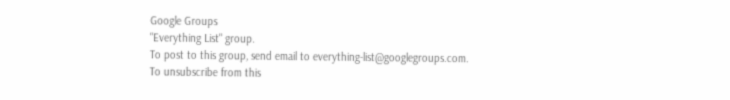Google Groups
"Everything List" group.
To post to this group, send email to everything-list@googlegroups.com.
To unsubscribe from this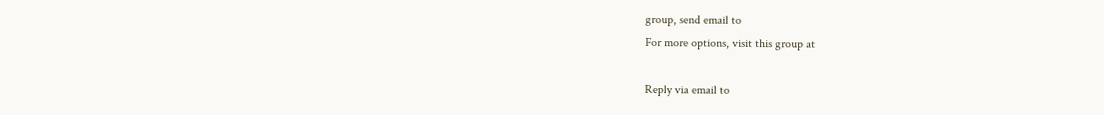group, send email to
For more options, visit this group at

Reply via email to